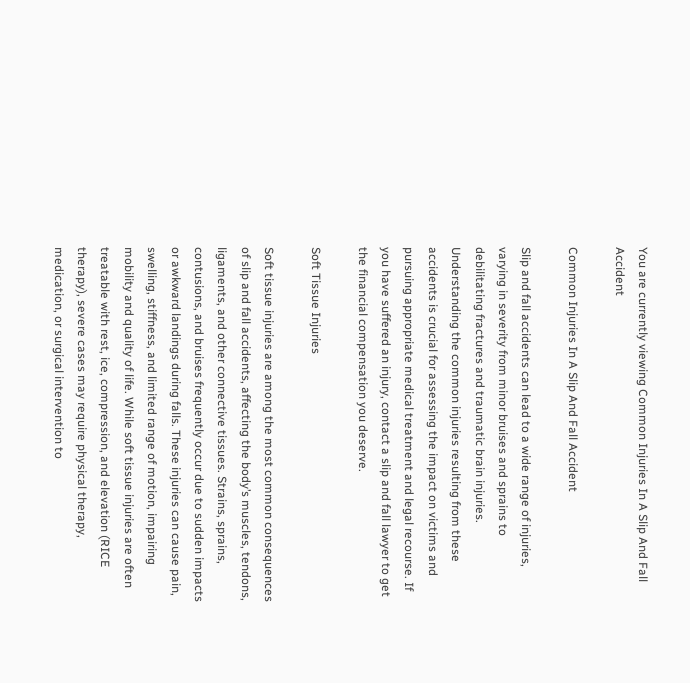You are currently viewing Common Injuries In A Slip And Fall Accident

Common Injuries In A Slip And Fall Accident

Slip and fall accidents can lead to a wide range of injuries, varying in severity from minor bruises and sprains to debilitating fractures and traumatic brain injuries. Understanding the common injuries resulting from these accidents is crucial for assessing the impact on victims and pursuing appropriate medical treatment and legal recourse. If you have suffered an injury, contact a slip and fall lawyer to get the financial compensation you deserve.

Soft Tissue Injuries

Soft tissue injuries are among the most common consequences of slip and fall accidents, affecting the body’s muscles, tendons, ligaments, and other connective tissues. Strains, sprains, contusions, and bruises frequently occur due to sudden impacts or awkward landings during falls. These injuries can cause pain, swelling, stiffness, and limited range of motion, impairing mobility and quality of life. While soft tissue injuries are often treatable with rest, ice, compression, and elevation (RICE therapy), severe cases may require physical therapy, medication, or surgical intervention to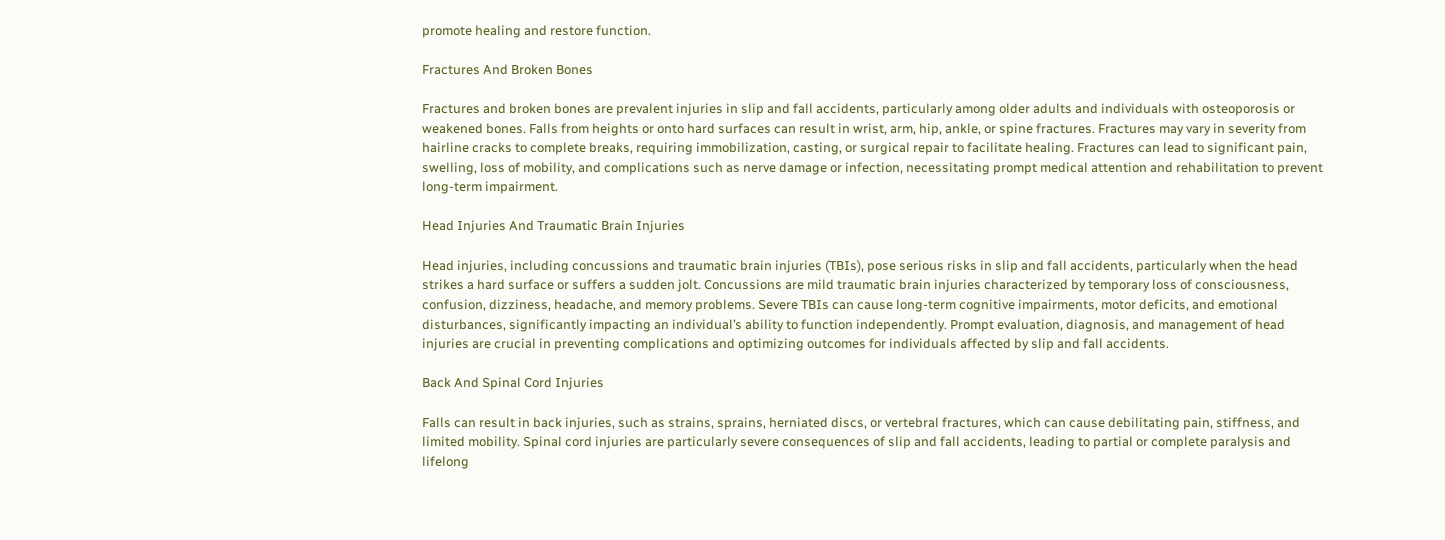promote healing and restore function.

Fractures And Broken Bones

Fractures and broken bones are prevalent injuries in slip and fall accidents, particularly among older adults and individuals with osteoporosis or weakened bones. Falls from heights or onto hard surfaces can result in wrist, arm, hip, ankle, or spine fractures. Fractures may vary in severity from hairline cracks to complete breaks, requiring immobilization, casting, or surgical repair to facilitate healing. Fractures can lead to significant pain, swelling, loss of mobility, and complications such as nerve damage or infection, necessitating prompt medical attention and rehabilitation to prevent long-term impairment.

Head Injuries And Traumatic Brain Injuries

Head injuries, including concussions and traumatic brain injuries (TBIs), pose serious risks in slip and fall accidents, particularly when the head strikes a hard surface or suffers a sudden jolt. Concussions are mild traumatic brain injuries characterized by temporary loss of consciousness, confusion, dizziness, headache, and memory problems. Severe TBIs can cause long-term cognitive impairments, motor deficits, and emotional disturbances, significantly impacting an individual’s ability to function independently. Prompt evaluation, diagnosis, and management of head injuries are crucial in preventing complications and optimizing outcomes for individuals affected by slip and fall accidents.

Back And Spinal Cord Injuries

Falls can result in back injuries, such as strains, sprains, herniated discs, or vertebral fractures, which can cause debilitating pain, stiffness, and limited mobility. Spinal cord injuries are particularly severe consequences of slip and fall accidents, leading to partial or complete paralysis and lifelong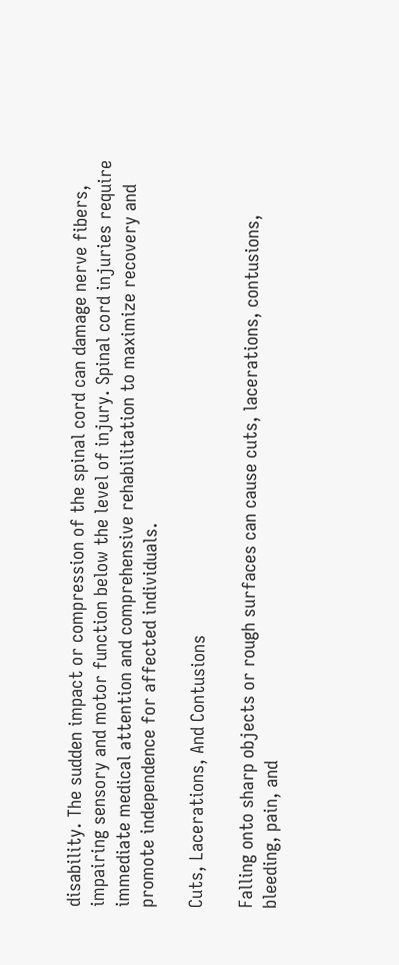disability. The sudden impact or compression of the spinal cord can damage nerve fibers, impairing sensory and motor function below the level of injury. Spinal cord injuries require immediate medical attention and comprehensive rehabilitation to maximize recovery and promote independence for affected individuals.

Cuts, Lacerations, And Contusions

Falling onto sharp objects or rough surfaces can cause cuts, lacerations, contusions, bleeding, pain, and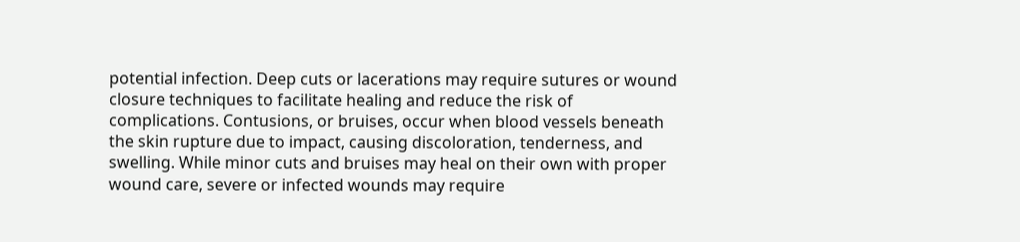potential infection. Deep cuts or lacerations may require sutures or wound closure techniques to facilitate healing and reduce the risk of complications. Contusions, or bruises, occur when blood vessels beneath the skin rupture due to impact, causing discoloration, tenderness, and swelling. While minor cuts and bruises may heal on their own with proper wound care, severe or infected wounds may require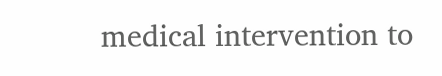medical intervention to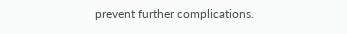prevent further complications.